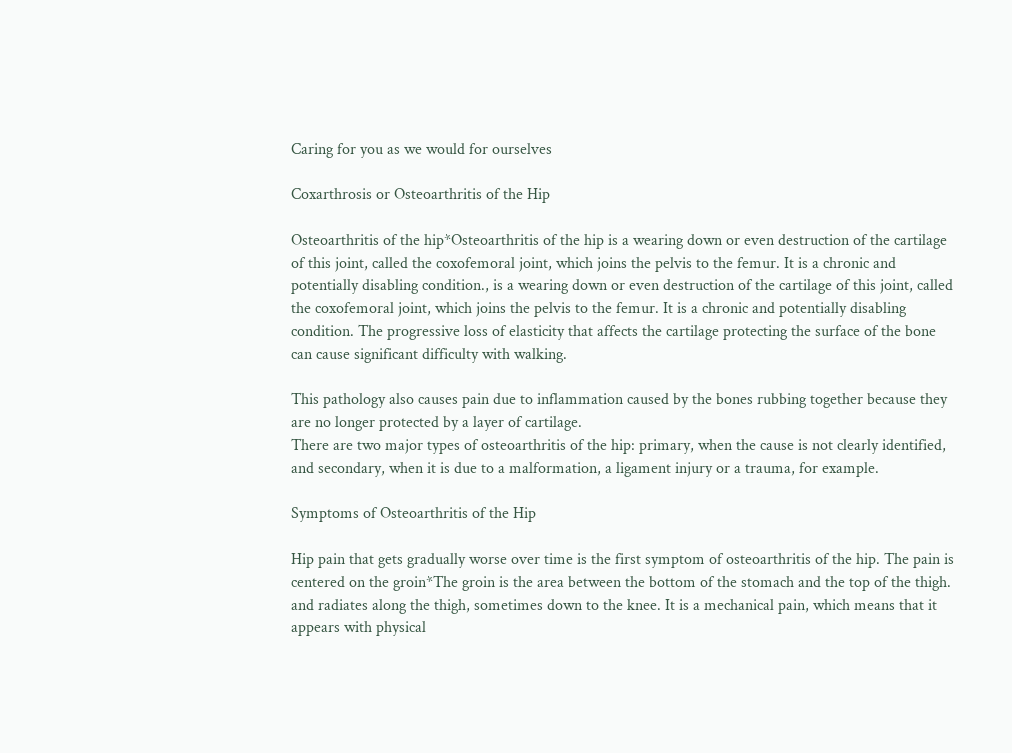Caring for you as we would for ourselves

Coxarthrosis or Osteoarthritis of the Hip

Osteoarthritis of the hip*Osteoarthritis of the hip is a wearing down or even destruction of the cartilage of this joint, called the coxofemoral joint, which joins the pelvis to the femur. It is a chronic and potentially disabling condition., is a wearing down or even destruction of the cartilage of this joint, called the coxofemoral joint, which joins the pelvis to the femur. It is a chronic and potentially disabling condition. The progressive loss of elasticity that affects the cartilage protecting the surface of the bone can cause significant difficulty with walking.

This pathology also causes pain due to inflammation caused by the bones rubbing together because they are no longer protected by a layer of cartilage.
There are two major types of osteoarthritis of the hip: primary, when the cause is not clearly identified, and secondary, when it is due to a malformation, a ligament injury or a trauma, for example.

Symptoms of Osteoarthritis of the Hip

Hip pain that gets gradually worse over time is the first symptom of osteoarthritis of the hip. The pain is centered on the groin*The groin is the area between the bottom of the stomach and the top of the thigh. and radiates along the thigh, sometimes down to the knee. It is a mechanical pain, which means that it appears with physical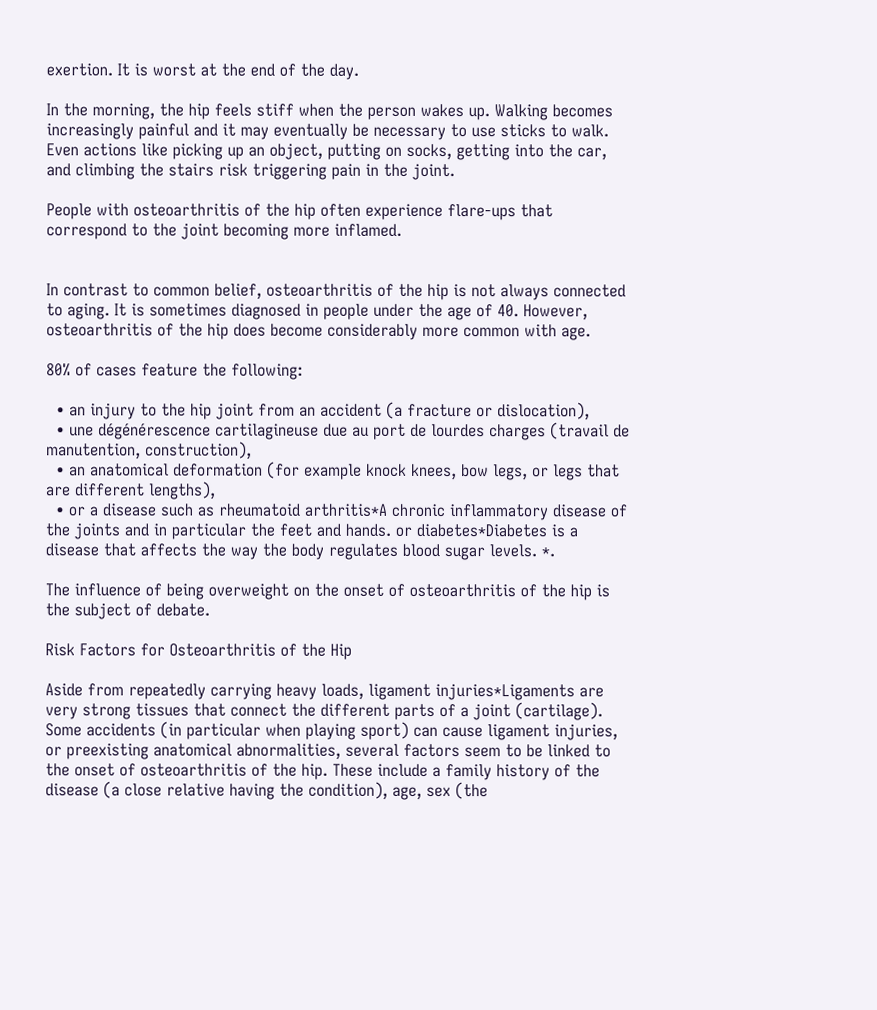exertion. It is worst at the end of the day.

In the morning, the hip feels stiff when the person wakes up. Walking becomes increasingly painful and it may eventually be necessary to use sticks to walk. Even actions like picking up an object, putting on socks, getting into the car, and climbing the stairs risk triggering pain in the joint.

People with osteoarthritis of the hip often experience flare-ups that correspond to the joint becoming more inflamed.


In contrast to common belief, osteoarthritis of the hip is not always connected to aging. It is sometimes diagnosed in people under the age of 40. However, osteoarthritis of the hip does become considerably more common with age.

80% of cases feature the following:

  • an injury to the hip joint from an accident (a fracture or dislocation),
  • une dégénérescence cartilagineuse due au port de lourdes charges (travail de manutention, construction),
  • an anatomical deformation (for example knock knees, bow legs, or legs that are different lengths),
  • or a disease such as rheumatoid arthritis*A chronic inflammatory disease of the joints and in particular the feet and hands. or diabetes*Diabetes is a disease that affects the way the body regulates blood sugar levels. *.

The influence of being overweight on the onset of osteoarthritis of the hip is the subject of debate.

Risk Factors for Osteoarthritis of the Hip

Aside from repeatedly carrying heavy loads, ligament injuries*Ligaments are very strong tissues that connect the different parts of a joint (cartilage). Some accidents (in particular when playing sport) can cause ligament injuries, or preexisting anatomical abnormalities, several factors seem to be linked to the onset of osteoarthritis of the hip. These include a family history of the disease (a close relative having the condition), age, sex (the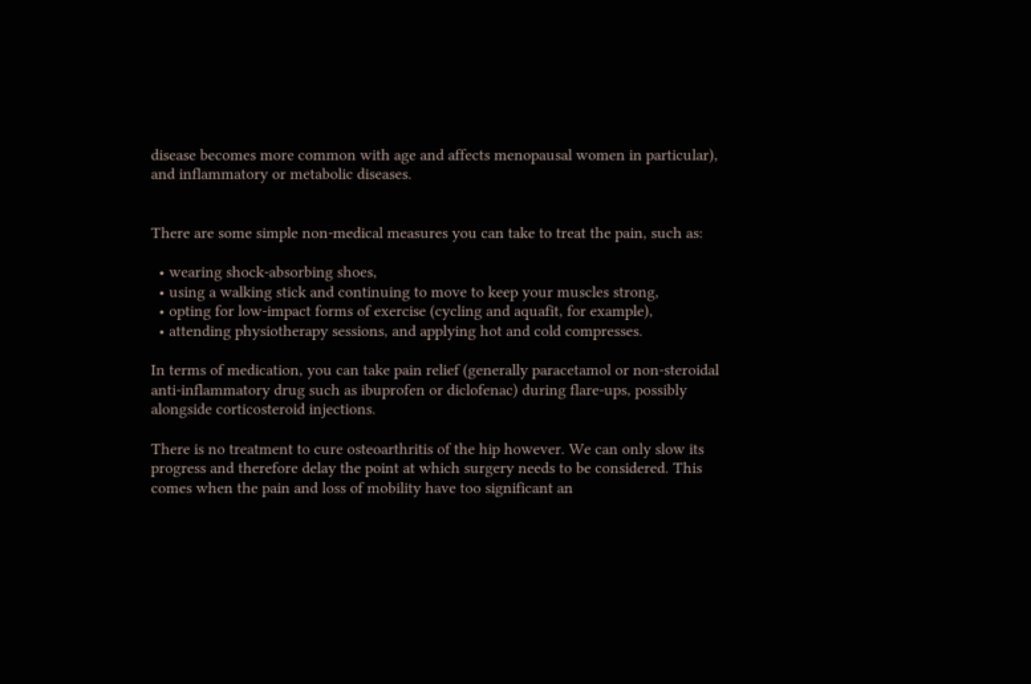disease becomes more common with age and affects menopausal women in particular), and inflammatory or metabolic diseases.


There are some simple non-medical measures you can take to treat the pain, such as:

  • wearing shock-absorbing shoes,
  • using a walking stick and continuing to move to keep your muscles strong,
  • opting for low-impact forms of exercise (cycling and aquafit, for example),
  • attending physiotherapy sessions, and applying hot and cold compresses.

In terms of medication, you can take pain relief (generally paracetamol or non-steroidal anti-inflammatory drug such as ibuprofen or diclofenac) during flare-ups, possibly alongside corticosteroid injections.

There is no treatment to cure osteoarthritis of the hip however. We can only slow its progress and therefore delay the point at which surgery needs to be considered. This comes when the pain and loss of mobility have too significant an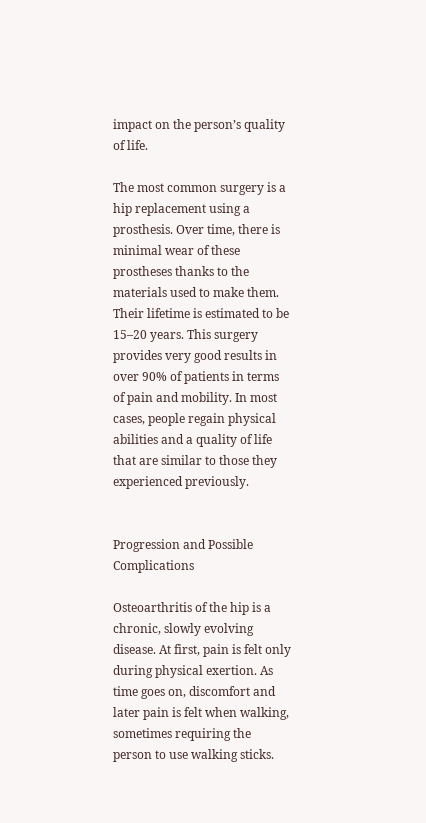impact on the person’s quality of life.

The most common surgery is a hip replacement using a prosthesis. Over time, there is minimal wear of these prostheses thanks to the materials used to make them. Their lifetime is estimated to be 15–20 years. This surgery provides very good results in over 90% of patients in terms of pain and mobility. In most cases, people regain physical abilities and a quality of life that are similar to those they experienced previously.


Progression and Possible Complications

Osteoarthritis of the hip is a chronic, slowly evolving disease. At first, pain is felt only during physical exertion. As time goes on, discomfort and later pain is felt when walking, sometimes requiring the person to use walking sticks.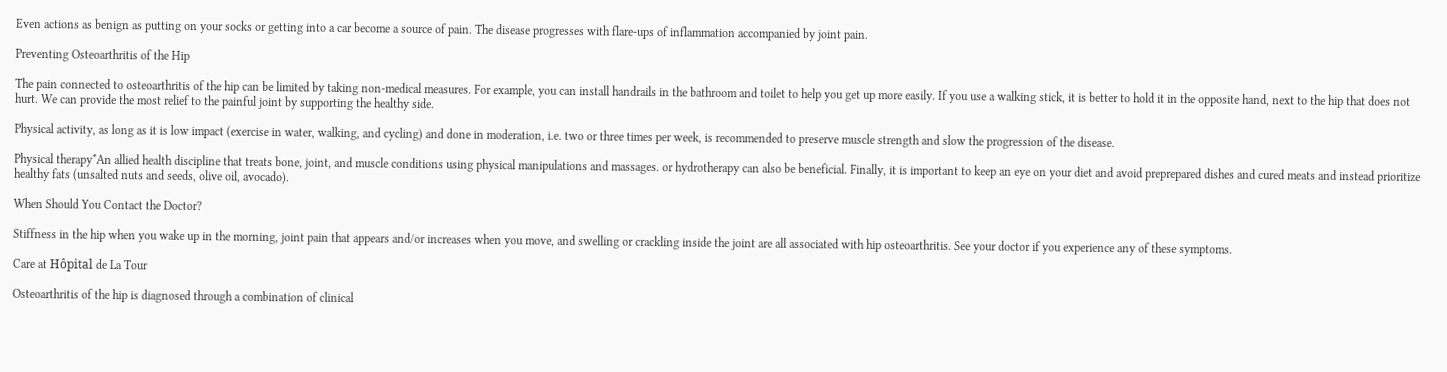Even actions as benign as putting on your socks or getting into a car become a source of pain. The disease progresses with flare-ups of inflammation accompanied by joint pain.

Preventing Osteoarthritis of the Hip

The pain connected to osteoarthritis of the hip can be limited by taking non-medical measures. For example, you can install handrails in the bathroom and toilet to help you get up more easily. If you use a walking stick, it is better to hold it in the opposite hand, next to the hip that does not hurt. We can provide the most relief to the painful joint by supporting the healthy side.

Physical activity, as long as it is low impact (exercise in water, walking, and cycling) and done in moderation, i.e. two or three times per week, is recommended to preserve muscle strength and slow the progression of the disease.

Physical therapy*An allied health discipline that treats bone, joint, and muscle conditions using physical manipulations and massages. or hydrotherapy can also be beneficial. Finally, it is important to keep an eye on your diet and avoid preprepared dishes and cured meats and instead prioritize healthy fats (unsalted nuts and seeds, olive oil, avocado).

When Should You Contact the Doctor?

Stiffness in the hip when you wake up in the morning, joint pain that appears and/or increases when you move, and swelling or crackling inside the joint are all associated with hip osteoarthritis. See your doctor if you experience any of these symptoms.

Care at Hôpital de La Tour

Osteoarthritis of the hip is diagnosed through a combination of clinical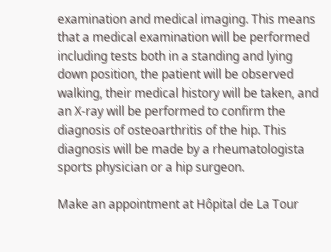examination and medical imaging. This means that a medical examination will be performed including tests both in a standing and lying down position, the patient will be observed walking, their medical history will be taken, and an X-ray will be performed to confirm the diagnosis of osteoarthritis of the hip. This diagnosis will be made by a rheumatologista sports physician or a hip surgeon.

Make an appointment at Hôpital de La Tour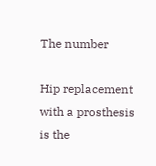The number

Hip replacement with a prosthesis is the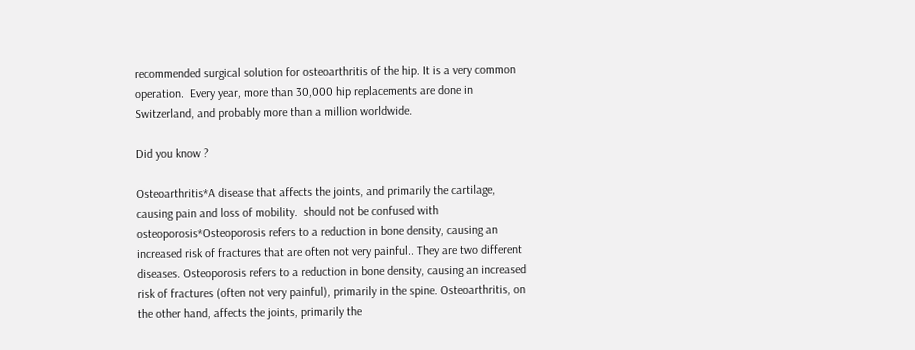recommended surgical solution for osteoarthritis of the hip. It is a very common operation.  Every year, more than 30,000 hip replacements are done in Switzerland, and probably more than a million worldwide.

Did you know ?

Osteoarthritis*A disease that affects the joints, and primarily the cartilage, causing pain and loss of mobility.  should not be confused with osteoporosis*Osteoporosis refers to a reduction in bone density, causing an increased risk of fractures that are often not very painful.. They are two different diseases. Osteoporosis refers to a reduction in bone density, causing an increased risk of fractures (often not very painful), primarily in the spine. Osteoarthritis, on the other hand, affects the joints, primarily the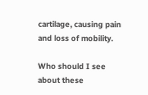cartilage, causing pain and loss of mobility.

Who should I see about these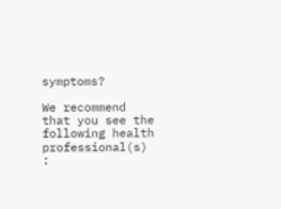symptoms?

We recommend that you see the following health professional(s) :